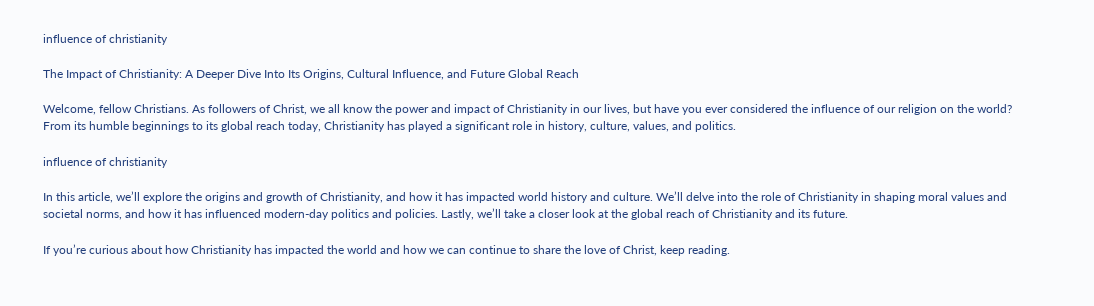influence of christianity

The Impact of Christianity: A Deeper Dive Into Its Origins, Cultural Influence, and Future Global Reach

Welcome, fellow Christians. As followers of Christ, we all know the power and impact of Christianity in our lives, but have you ever considered the influence of our religion on the world? From its humble beginnings to its global reach today, Christianity has played a significant role in history, culture, values, and politics.

influence of christianity

In this article, we’ll explore the origins and growth of Christianity, and how it has impacted world history and culture. We’ll delve into the role of Christianity in shaping moral values and societal norms, and how it has influenced modern-day politics and policies. Lastly, we’ll take a closer look at the global reach of Christianity and its future.

If you’re curious about how Christianity has impacted the world and how we can continue to share the love of Christ, keep reading.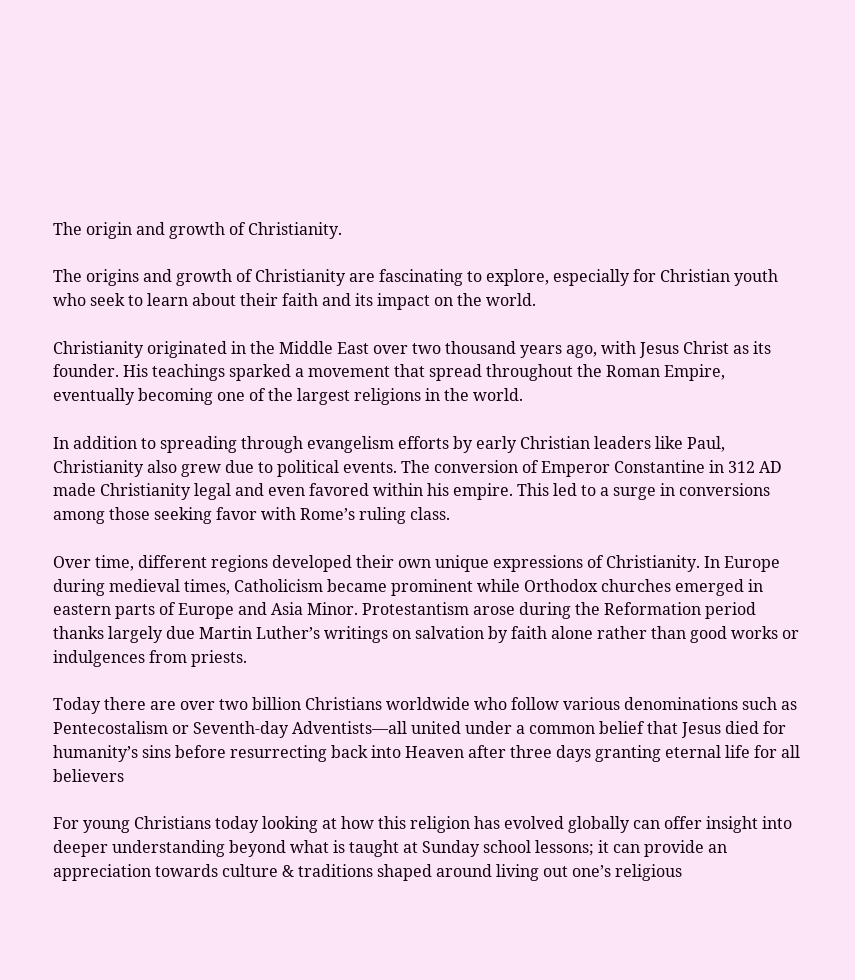The origin and growth of Christianity.

The origins and growth of Christianity are fascinating to explore, especially for Christian youth who seek to learn about their faith and its impact on the world.

Christianity originated in the Middle East over two thousand years ago, with Jesus Christ as its founder. His teachings sparked a movement that spread throughout the Roman Empire, eventually becoming one of the largest religions in the world.

In addition to spreading through evangelism efforts by early Christian leaders like Paul, Christianity also grew due to political events. The conversion of Emperor Constantine in 312 AD made Christianity legal and even favored within his empire. This led to a surge in conversions among those seeking favor with Rome’s ruling class.

Over time, different regions developed their own unique expressions of Christianity. In Europe during medieval times, Catholicism became prominent while Orthodox churches emerged in eastern parts of Europe and Asia Minor. Protestantism arose during the Reformation period thanks largely due Martin Luther’s writings on salvation by faith alone rather than good works or indulgences from priests.

Today there are over two billion Christians worldwide who follow various denominations such as Pentecostalism or Seventh-day Adventists—all united under a common belief that Jesus died for humanity’s sins before resurrecting back into Heaven after three days granting eternal life for all believers

For young Christians today looking at how this religion has evolved globally can offer insight into deeper understanding beyond what is taught at Sunday school lessons; it can provide an appreciation towards culture & traditions shaped around living out one’s religious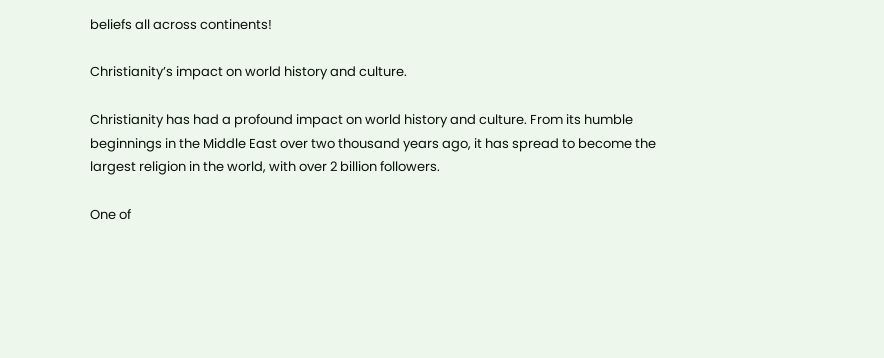beliefs all across continents!

Christianity’s impact on world history and culture.

Christianity has had a profound impact on world history and culture. From its humble beginnings in the Middle East over two thousand years ago, it has spread to become the largest religion in the world, with over 2 billion followers.

One of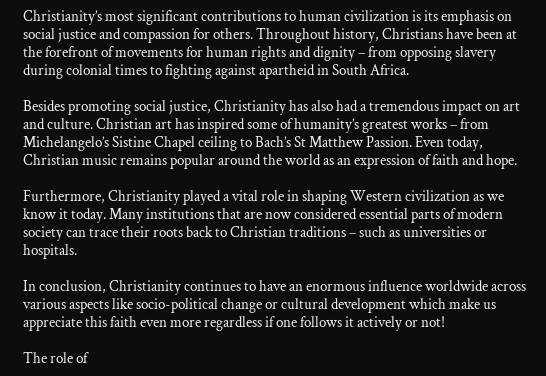Christianity’s most significant contributions to human civilization is its emphasis on social justice and compassion for others. Throughout history, Christians have been at the forefront of movements for human rights and dignity – from opposing slavery during colonial times to fighting against apartheid in South Africa.

Besides promoting social justice, Christianity has also had a tremendous impact on art and culture. Christian art has inspired some of humanity’s greatest works – from Michelangelo’s Sistine Chapel ceiling to Bach’s St Matthew Passion. Even today, Christian music remains popular around the world as an expression of faith and hope.

Furthermore, Christianity played a vital role in shaping Western civilization as we know it today. Many institutions that are now considered essential parts of modern society can trace their roots back to Christian traditions – such as universities or hospitals.

In conclusion, Christianity continues to have an enormous influence worldwide across various aspects like socio-political change or cultural development which make us appreciate this faith even more regardless if one follows it actively or not!

The role of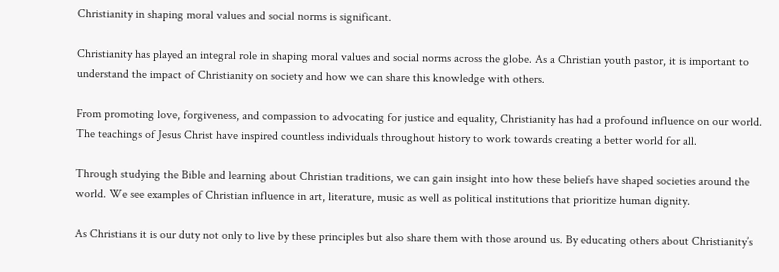Christianity in shaping moral values and social norms is significant.

Christianity has played an integral role in shaping moral values and social norms across the globe. As a Christian youth pastor, it is important to understand the impact of Christianity on society and how we can share this knowledge with others.

From promoting love, forgiveness, and compassion to advocating for justice and equality, Christianity has had a profound influence on our world. The teachings of Jesus Christ have inspired countless individuals throughout history to work towards creating a better world for all.

Through studying the Bible and learning about Christian traditions, we can gain insight into how these beliefs have shaped societies around the world. We see examples of Christian influence in art, literature, music as well as political institutions that prioritize human dignity.

As Christians it is our duty not only to live by these principles but also share them with those around us. By educating others about Christianity’s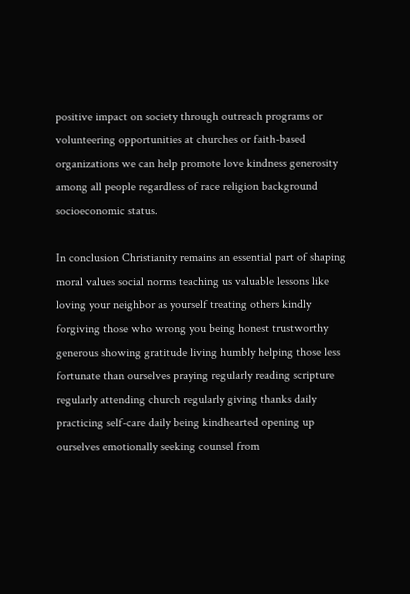positive impact on society through outreach programs or volunteering opportunities at churches or faith-based organizations we can help promote love kindness generosity among all people regardless of race religion background socioeconomic status.

In conclusion Christianity remains an essential part of shaping moral values social norms teaching us valuable lessons like loving your neighbor as yourself treating others kindly forgiving those who wrong you being honest trustworthy generous showing gratitude living humbly helping those less fortunate than ourselves praying regularly reading scripture regularly attending church regularly giving thanks daily practicing self-care daily being kindhearted opening up ourselves emotionally seeking counsel from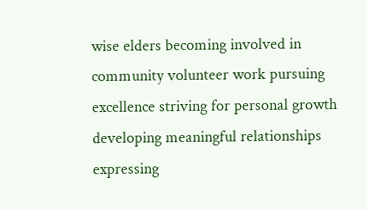wise elders becoming involved in community volunteer work pursuing excellence striving for personal growth developing meaningful relationships expressing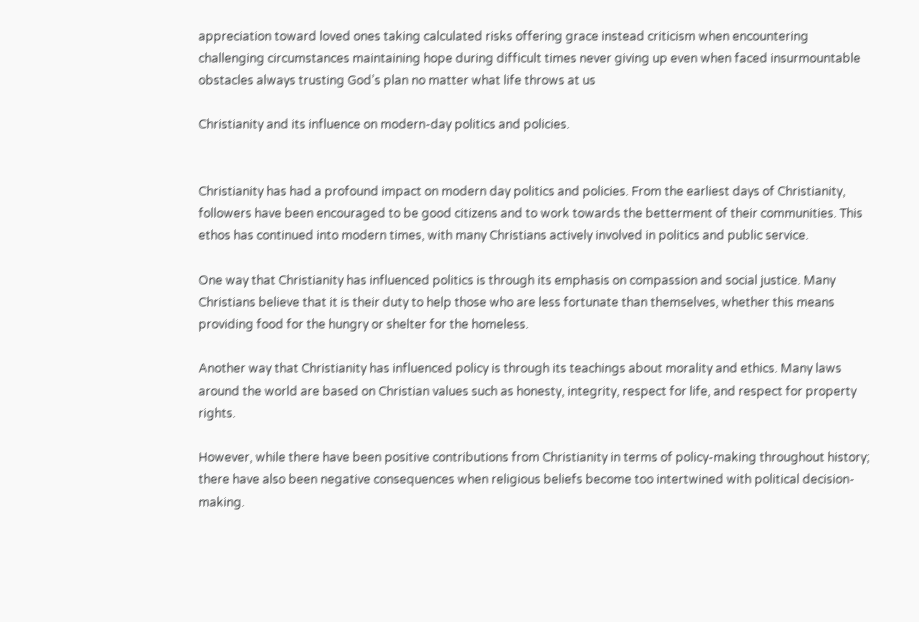appreciation toward loved ones taking calculated risks offering grace instead criticism when encountering challenging circumstances maintaining hope during difficult times never giving up even when faced insurmountable obstacles always trusting God’s plan no matter what life throws at us

Christianity and its influence on modern-day politics and policies.


Christianity has had a profound impact on modern day politics and policies. From the earliest days of Christianity, followers have been encouraged to be good citizens and to work towards the betterment of their communities. This ethos has continued into modern times, with many Christians actively involved in politics and public service.

One way that Christianity has influenced politics is through its emphasis on compassion and social justice. Many Christians believe that it is their duty to help those who are less fortunate than themselves, whether this means providing food for the hungry or shelter for the homeless.

Another way that Christianity has influenced policy is through its teachings about morality and ethics. Many laws around the world are based on Christian values such as honesty, integrity, respect for life, and respect for property rights.

However, while there have been positive contributions from Christianity in terms of policy-making throughout history; there have also been negative consequences when religious beliefs become too intertwined with political decision-making.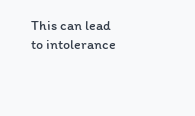This can lead to intolerance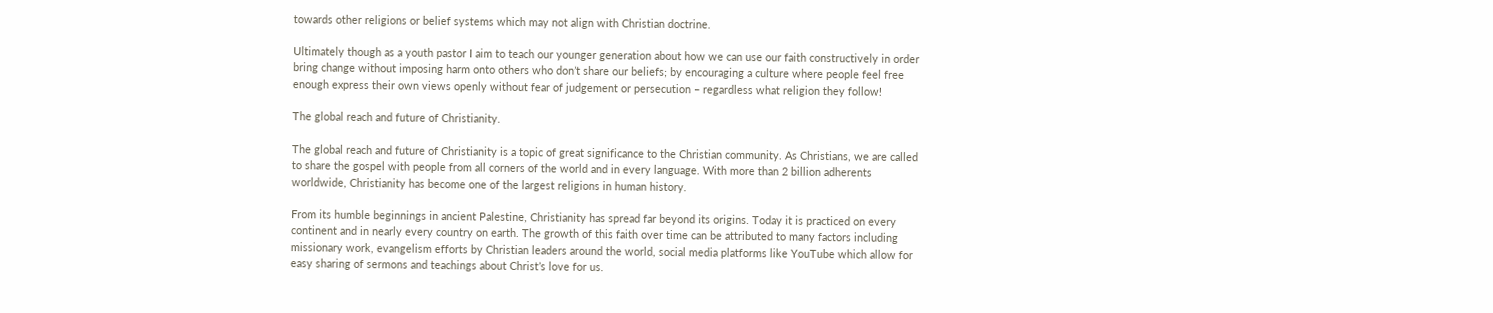towards other religions or belief systems which may not align with Christian doctrine.

Ultimately though as a youth pastor I aim to teach our younger generation about how we can use our faith constructively in order bring change without imposing harm onto others who don’t share our beliefs; by encouraging a culture where people feel free enough express their own views openly without fear of judgement or persecution – regardless what religion they follow!

The global reach and future of Christianity.

The global reach and future of Christianity is a topic of great significance to the Christian community. As Christians, we are called to share the gospel with people from all corners of the world and in every language. With more than 2 billion adherents worldwide, Christianity has become one of the largest religions in human history.

From its humble beginnings in ancient Palestine, Christianity has spread far beyond its origins. Today it is practiced on every continent and in nearly every country on earth. The growth of this faith over time can be attributed to many factors including missionary work, evangelism efforts by Christian leaders around the world, social media platforms like YouTube which allow for easy sharing of sermons and teachings about Christ’s love for us.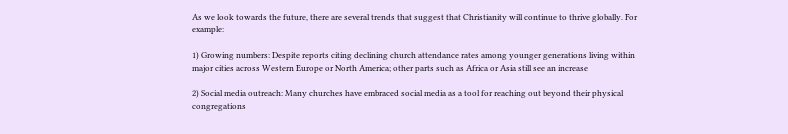As we look towards the future, there are several trends that suggest that Christianity will continue to thrive globally. For example:

1) Growing numbers: Despite reports citing declining church attendance rates among younger generations living within major cities across Western Europe or North America; other parts such as Africa or Asia still see an increase

2) Social media outreach: Many churches have embraced social media as a tool for reaching out beyond their physical congregations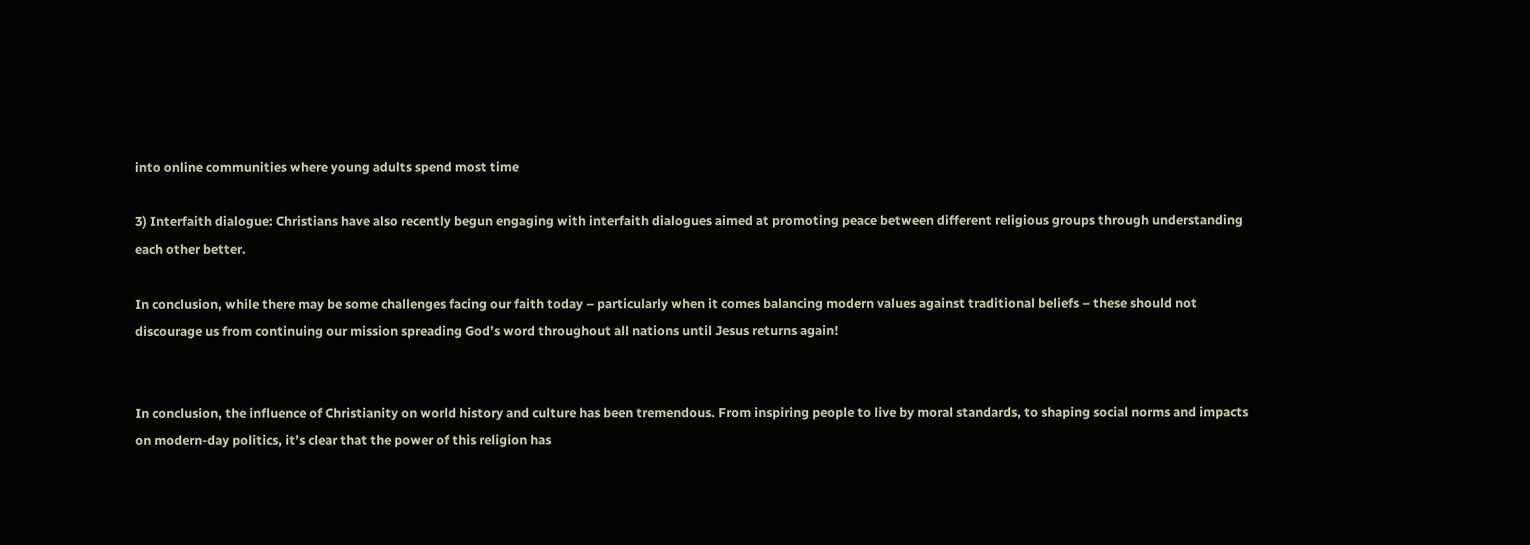into online communities where young adults spend most time

3) Interfaith dialogue: Christians have also recently begun engaging with interfaith dialogues aimed at promoting peace between different religious groups through understanding each other better.

In conclusion, while there may be some challenges facing our faith today – particularly when it comes balancing modern values against traditional beliefs – these should not discourage us from continuing our mission spreading God’s word throughout all nations until Jesus returns again!


In conclusion, the influence of Christianity on world history and culture has been tremendous. From inspiring people to live by moral standards, to shaping social norms and impacts on modern-day politics, it’s clear that the power of this religion has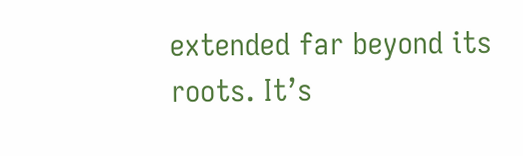extended far beyond its roots. It’s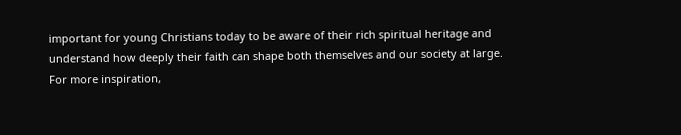important for young Christians today to be aware of their rich spiritual heritage and understand how deeply their faith can shape both themselves and our society at large. For more inspiration,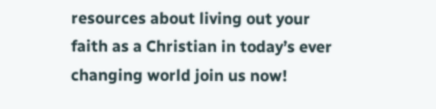resources about living out your faith as a Christian in today’s ever changing world join us now!